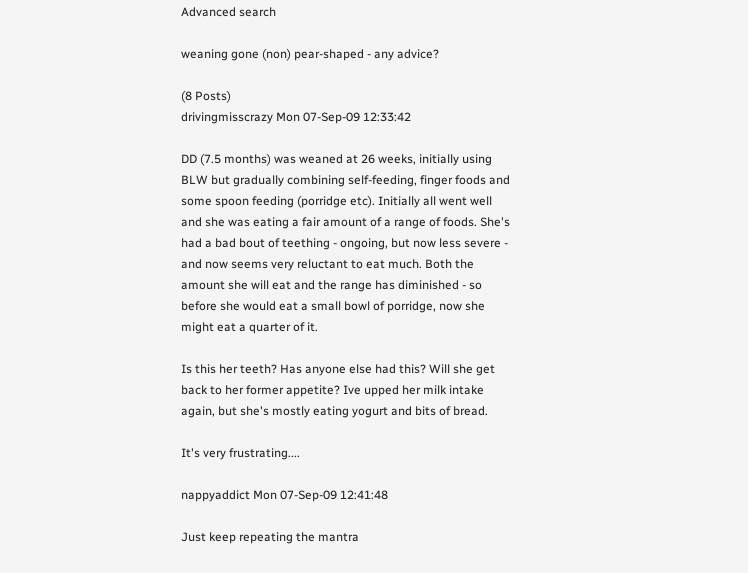Advanced search

weaning gone (non) pear-shaped - any advice?

(8 Posts)
drivingmisscrazy Mon 07-Sep-09 12:33:42

DD (7.5 months) was weaned at 26 weeks, initially using BLW but gradually combining self-feeding, finger foods and some spoon feeding (porridge etc). Initially all went well and she was eating a fair amount of a range of foods. She's had a bad bout of teething - ongoing, but now less severe - and now seems very reluctant to eat much. Both the amount she will eat and the range has diminished - so before she would eat a small bowl of porridge, now she might eat a quarter of it.

Is this her teeth? Has anyone else had this? Will she get back to her former appetite? Ive upped her milk intake again, but she's mostly eating yogurt and bits of bread.

It's very frustrating....

nappyaddict Mon 07-Sep-09 12:41:48

Just keep repeating the mantra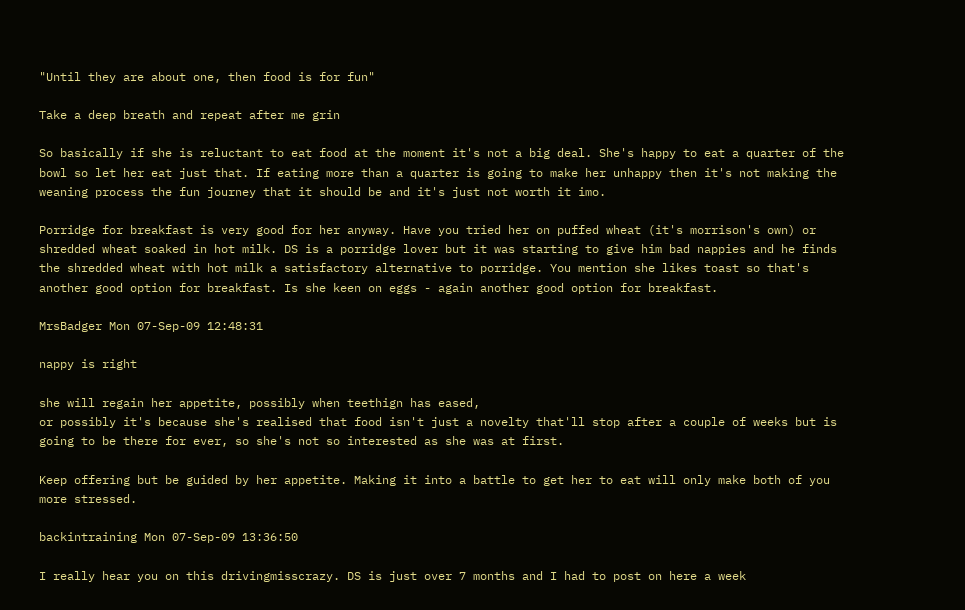"Until they are about one, then food is for fun"

Take a deep breath and repeat after me grin

So basically if she is reluctant to eat food at the moment it's not a big deal. She's happy to eat a quarter of the bowl so let her eat just that. If eating more than a quarter is going to make her unhappy then it's not making the weaning process the fun journey that it should be and it's just not worth it imo.

Porridge for breakfast is very good for her anyway. Have you tried her on puffed wheat (it's morrison's own) or shredded wheat soaked in hot milk. DS is a porridge lover but it was starting to give him bad nappies and he finds the shredded wheat with hot milk a satisfactory alternative to porridge. You mention she likes toast so that's another good option for breakfast. Is she keen on eggs - again another good option for breakfast.

MrsBadger Mon 07-Sep-09 12:48:31

nappy is right

she will regain her appetite, possibly when teethign has eased,
or possibly it's because she's realised that food isn't just a novelty that'll stop after a couple of weeks but is going to be there for ever, so she's not so interested as she was at first.

Keep offering but be guided by her appetite. Making it into a battle to get her to eat will only make both of you more stressed.

backintraining Mon 07-Sep-09 13:36:50

I really hear you on this drivingmisscrazy. DS is just over 7 months and I had to post on here a week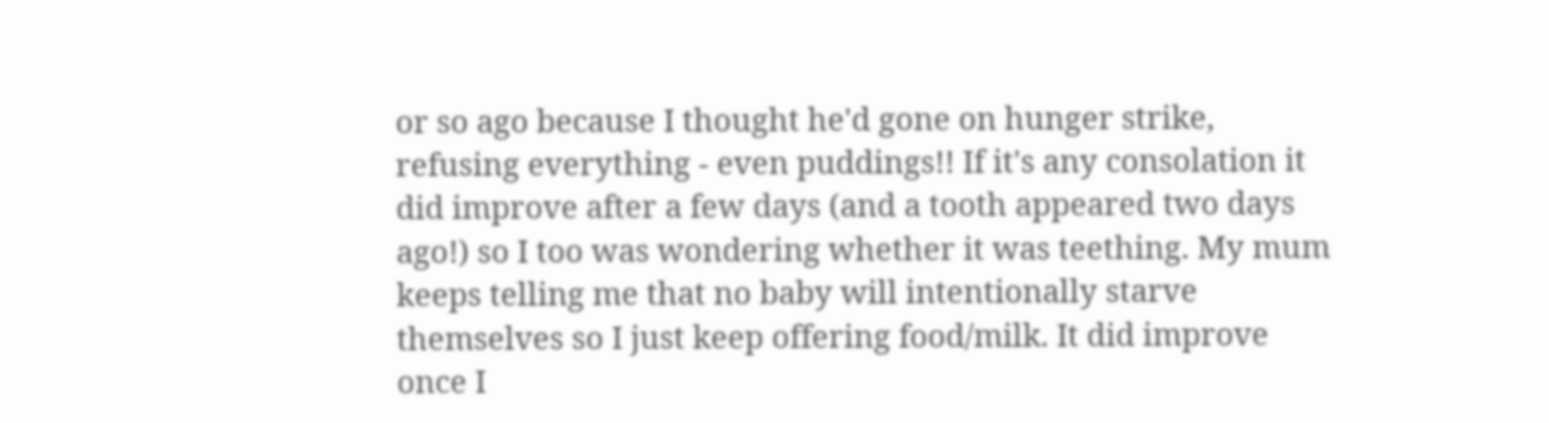or so ago because I thought he'd gone on hunger strike, refusing everything - even puddings!! If it's any consolation it did improve after a few days (and a tooth appeared two days ago!) so I too was wondering whether it was teething. My mum keeps telling me that no baby will intentionally starve themselves so I just keep offering food/milk. It did improve once I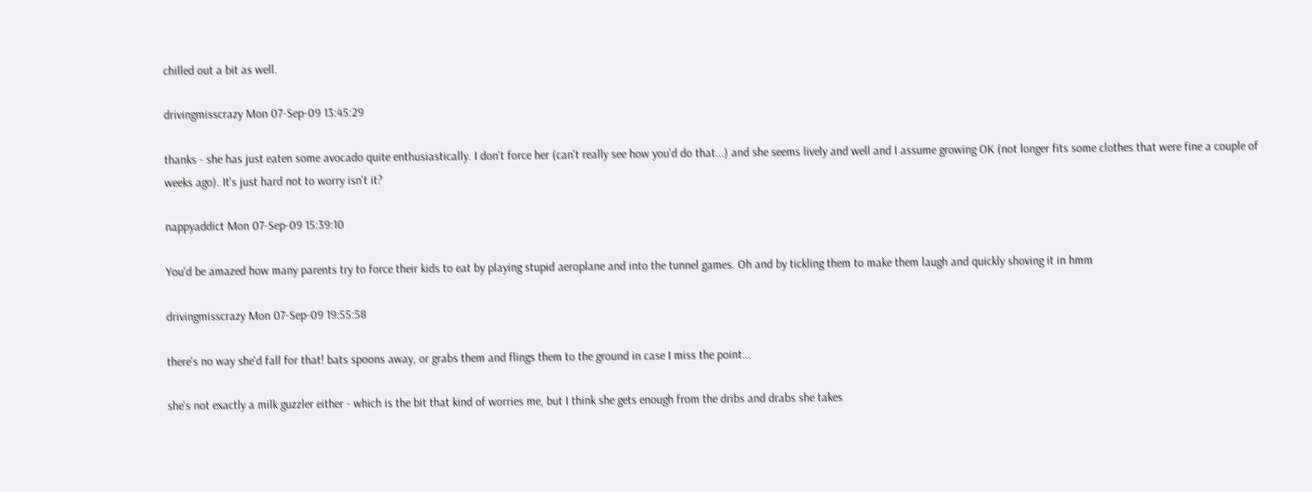chilled out a bit as well.

drivingmisscrazy Mon 07-Sep-09 13:45:29

thanks - she has just eaten some avocado quite enthusiastically. I don't force her (can't really see how you'd do that...) and she seems lively and well and I assume growing OK (not longer fits some clothes that were fine a couple of weeks ago). It's just hard not to worry isn't it?

nappyaddict Mon 07-Sep-09 15:39:10

You'd be amazed how many parents try to force their kids to eat by playing stupid aeroplane and into the tunnel games. Oh and by tickling them to make them laugh and quickly shoving it in hmm

drivingmisscrazy Mon 07-Sep-09 19:55:58

there's no way she'd fall for that! bats spoons away, or grabs them and flings them to the ground in case I miss the point...

she's not exactly a milk guzzler either - which is the bit that kind of worries me, but I think she gets enough from the dribs and drabs she takes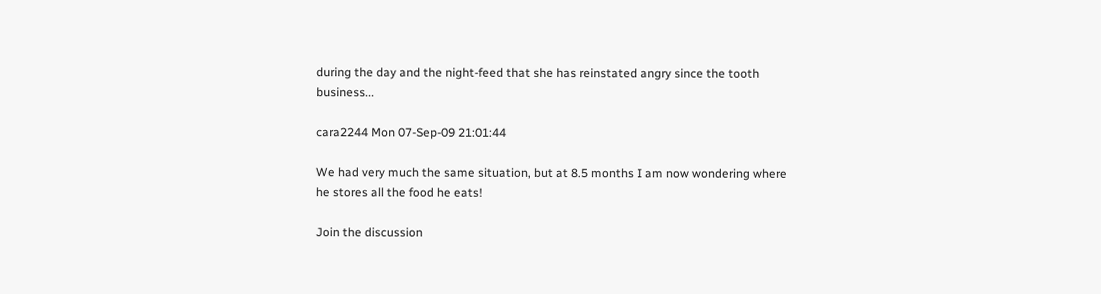during the day and the night-feed that she has reinstated angry since the tooth business...

cara2244 Mon 07-Sep-09 21:01:44

We had very much the same situation, but at 8.5 months I am now wondering where he stores all the food he eats!

Join the discussion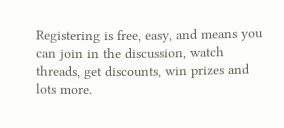Registering is free, easy, and means you can join in the discussion, watch threads, get discounts, win prizes and lots more.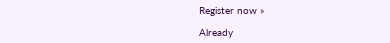Register now »

Already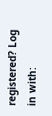registered? Log in with: